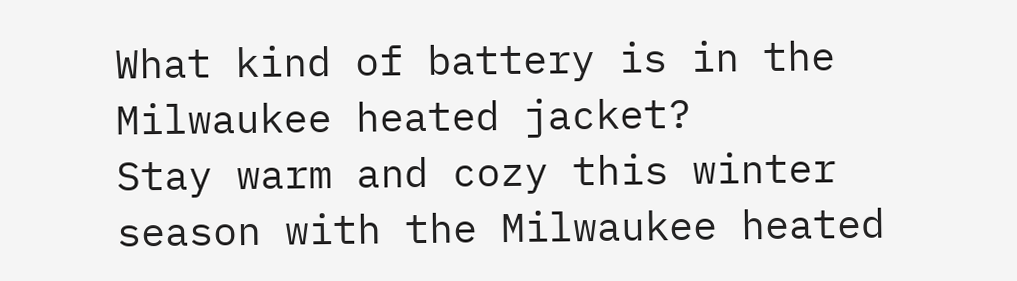What kind of battery is in the Milwaukee heated jacket?
Stay warm and cozy this winter season with the Milwaukee heated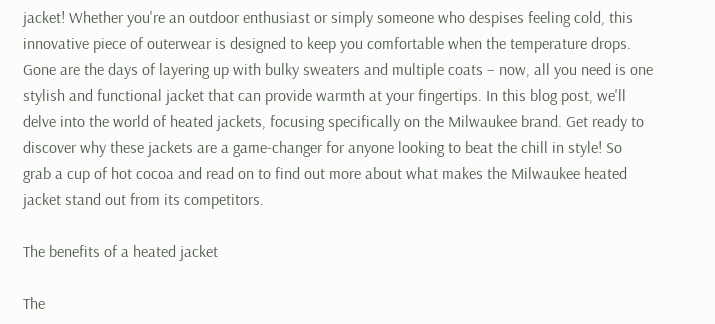jacket! Whether you're an outdoor enthusiast or simply someone who despises feeling cold, this innovative piece of outerwear is designed to keep you comfortable when the temperature drops. Gone are the days of layering up with bulky sweaters and multiple coats – now, all you need is one stylish and functional jacket that can provide warmth at your fingertips. In this blog post, we'll delve into the world of heated jackets, focusing specifically on the Milwaukee brand. Get ready to discover why these jackets are a game-changer for anyone looking to beat the chill in style! So grab a cup of hot cocoa and read on to find out more about what makes the Milwaukee heated jacket stand out from its competitors.

The benefits of a heated jacket

The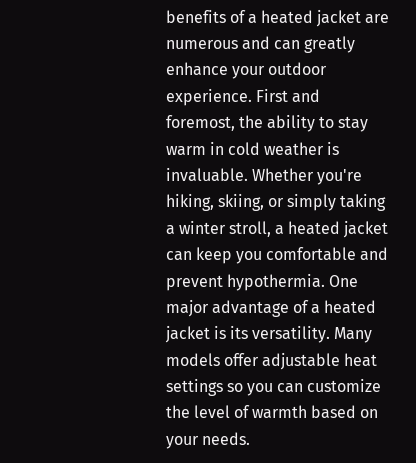benefits of a heated jacket are numerous and can greatly enhance your outdoor experience. First and foremost, the ability to stay warm in cold weather is invaluable. Whether you're hiking, skiing, or simply taking a winter stroll, a heated jacket can keep you comfortable and prevent hypothermia. One major advantage of a heated jacket is its versatility. Many models offer adjustable heat settings so you can customize the level of warmth based on your needs.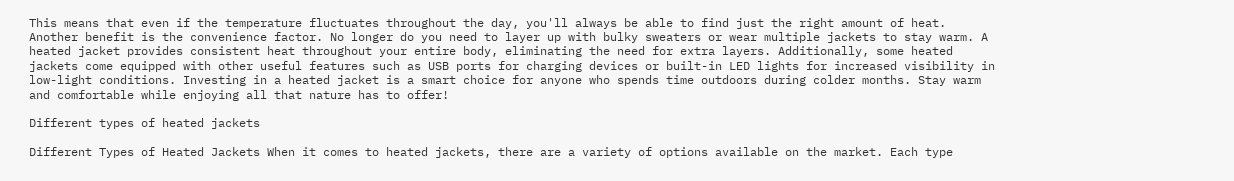This means that even if the temperature fluctuates throughout the day, you'll always be able to find just the right amount of heat. Another benefit is the convenience factor. No longer do you need to layer up with bulky sweaters or wear multiple jackets to stay warm. A heated jacket provides consistent heat throughout your entire body, eliminating the need for extra layers. Additionally, some heated jackets come equipped with other useful features such as USB ports for charging devices or built-in LED lights for increased visibility in low-light conditions. Investing in a heated jacket is a smart choice for anyone who spends time outdoors during colder months. Stay warm and comfortable while enjoying all that nature has to offer!

Different types of heated jackets

Different Types of Heated Jackets When it comes to heated jackets, there are a variety of options available on the market. Each type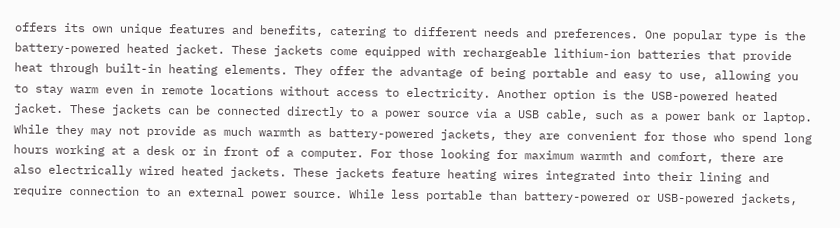offers its own unique features and benefits, catering to different needs and preferences. One popular type is the battery-powered heated jacket. These jackets come equipped with rechargeable lithium-ion batteries that provide heat through built-in heating elements. They offer the advantage of being portable and easy to use, allowing you to stay warm even in remote locations without access to electricity. Another option is the USB-powered heated jacket. These jackets can be connected directly to a power source via a USB cable, such as a power bank or laptop. While they may not provide as much warmth as battery-powered jackets, they are convenient for those who spend long hours working at a desk or in front of a computer. For those looking for maximum warmth and comfort, there are also electrically wired heated jackets. These jackets feature heating wires integrated into their lining and require connection to an external power source. While less portable than battery-powered or USB-powered jackets,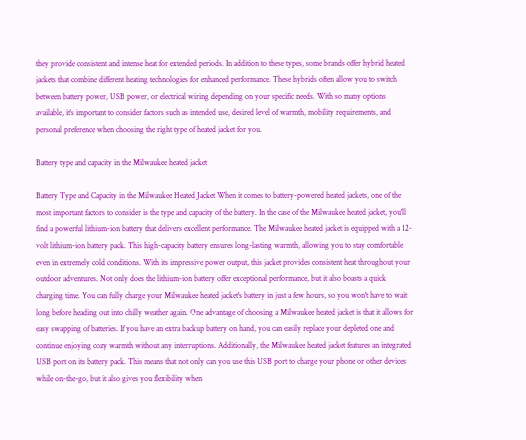they provide consistent and intense heat for extended periods. In addition to these types, some brands offer hybrid heated jackets that combine different heating technologies for enhanced performance. These hybrids often allow you to switch between battery power, USB power, or electrical wiring depending on your specific needs. With so many options available, it's important to consider factors such as intended use, desired level of warmth, mobility requirements, and personal preference when choosing the right type of heated jacket for you.

Battery type and capacity in the Milwaukee heated jacket

Battery Type and Capacity in the Milwaukee Heated Jacket When it comes to battery-powered heated jackets, one of the most important factors to consider is the type and capacity of the battery. In the case of the Milwaukee heated jacket, you'll find a powerful lithium-ion battery that delivers excellent performance. The Milwaukee heated jacket is equipped with a 12-volt lithium-ion battery pack. This high-capacity battery ensures long-lasting warmth, allowing you to stay comfortable even in extremely cold conditions. With its impressive power output, this jacket provides consistent heat throughout your outdoor adventures. Not only does the lithium-ion battery offer exceptional performance, but it also boasts a quick charging time. You can fully charge your Milwaukee heated jacket's battery in just a few hours, so you won't have to wait long before heading out into chilly weather again. One advantage of choosing a Milwaukee heated jacket is that it allows for easy swapping of batteries. If you have an extra backup battery on hand, you can easily replace your depleted one and continue enjoying cozy warmth without any interruptions. Additionally, the Milwaukee heated jacket features an integrated USB port on its battery pack. This means that not only can you use this USB port to charge your phone or other devices while on-the-go, but it also gives you flexibility when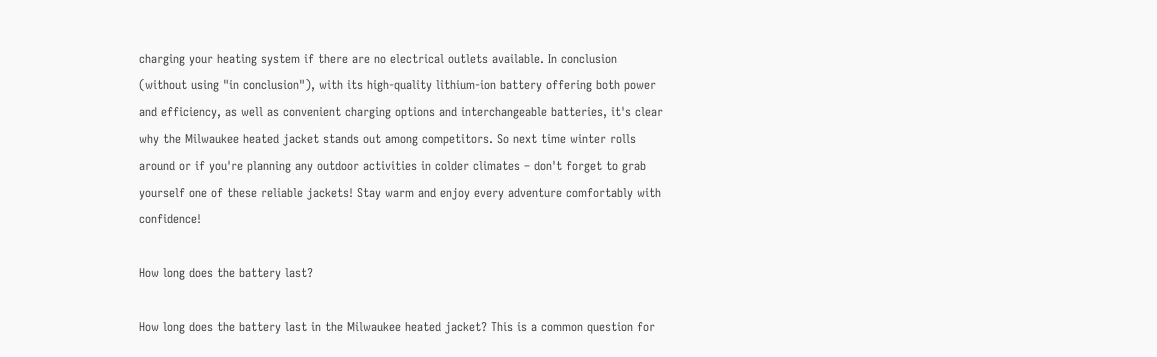charging your heating system if there are no electrical outlets available. In conclusion (without using "in conclusion"), with its high-quality lithium-ion battery offering both power and efficiency, as well as convenient charging options and interchangeable batteries, it's clear why the Milwaukee heated jacket stands out among competitors. So next time winter rolls around or if you're planning any outdoor activities in colder climates – don't forget to grab yourself one of these reliable jackets! Stay warm and enjoy every adventure comfortably with confidence!

How long does the battery last?

How long does the battery last in the Milwaukee heated jacket? This is a common question for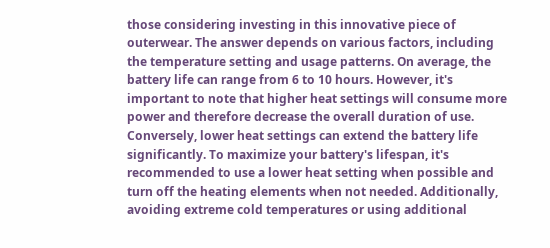those considering investing in this innovative piece of outerwear. The answer depends on various factors, including the temperature setting and usage patterns. On average, the battery life can range from 6 to 10 hours. However, it's important to note that higher heat settings will consume more power and therefore decrease the overall duration of use. Conversely, lower heat settings can extend the battery life significantly. To maximize your battery's lifespan, it's recommended to use a lower heat setting when possible and turn off the heating elements when not needed. Additionally, avoiding extreme cold temperatures or using additional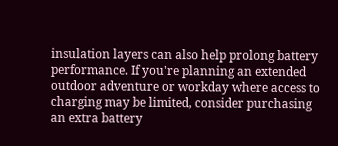insulation layers can also help prolong battery performance. If you're planning an extended outdoor adventure or workday where access to charging may be limited, consider purchasing an extra battery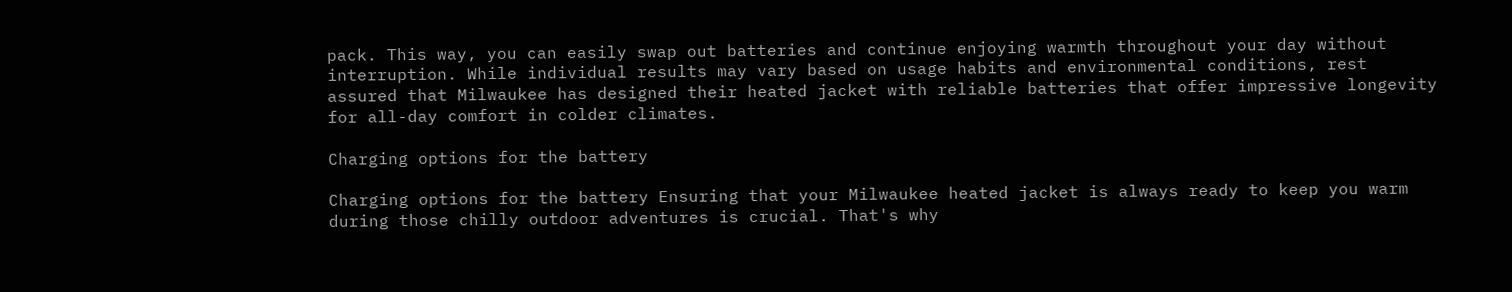pack. This way, you can easily swap out batteries and continue enjoying warmth throughout your day without interruption. While individual results may vary based on usage habits and environmental conditions, rest assured that Milwaukee has designed their heated jacket with reliable batteries that offer impressive longevity for all-day comfort in colder climates.

Charging options for the battery

Charging options for the battery Ensuring that your Milwaukee heated jacket is always ready to keep you warm during those chilly outdoor adventures is crucial. That's why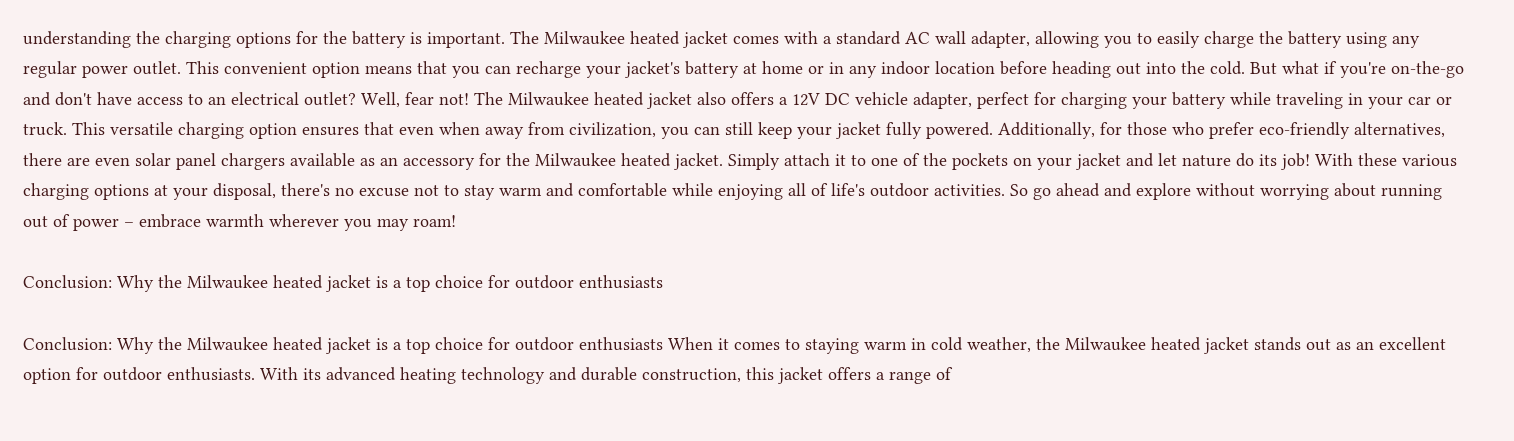understanding the charging options for the battery is important. The Milwaukee heated jacket comes with a standard AC wall adapter, allowing you to easily charge the battery using any regular power outlet. This convenient option means that you can recharge your jacket's battery at home or in any indoor location before heading out into the cold. But what if you're on-the-go and don't have access to an electrical outlet? Well, fear not! The Milwaukee heated jacket also offers a 12V DC vehicle adapter, perfect for charging your battery while traveling in your car or truck. This versatile charging option ensures that even when away from civilization, you can still keep your jacket fully powered. Additionally, for those who prefer eco-friendly alternatives, there are even solar panel chargers available as an accessory for the Milwaukee heated jacket. Simply attach it to one of the pockets on your jacket and let nature do its job! With these various charging options at your disposal, there's no excuse not to stay warm and comfortable while enjoying all of life's outdoor activities. So go ahead and explore without worrying about running out of power – embrace warmth wherever you may roam!

Conclusion: Why the Milwaukee heated jacket is a top choice for outdoor enthusiasts

Conclusion: Why the Milwaukee heated jacket is a top choice for outdoor enthusiasts When it comes to staying warm in cold weather, the Milwaukee heated jacket stands out as an excellent option for outdoor enthusiasts. With its advanced heating technology and durable construction, this jacket offers a range of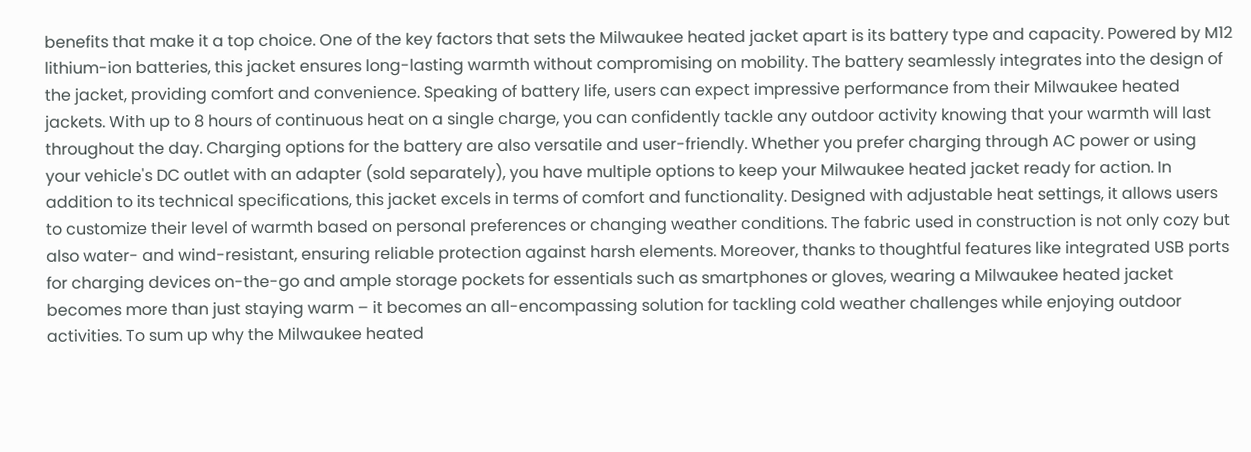benefits that make it a top choice. One of the key factors that sets the Milwaukee heated jacket apart is its battery type and capacity. Powered by M12 lithium-ion batteries, this jacket ensures long-lasting warmth without compromising on mobility. The battery seamlessly integrates into the design of the jacket, providing comfort and convenience. Speaking of battery life, users can expect impressive performance from their Milwaukee heated jackets. With up to 8 hours of continuous heat on a single charge, you can confidently tackle any outdoor activity knowing that your warmth will last throughout the day. Charging options for the battery are also versatile and user-friendly. Whether you prefer charging through AC power or using your vehicle's DC outlet with an adapter (sold separately), you have multiple options to keep your Milwaukee heated jacket ready for action. In addition to its technical specifications, this jacket excels in terms of comfort and functionality. Designed with adjustable heat settings, it allows users to customize their level of warmth based on personal preferences or changing weather conditions. The fabric used in construction is not only cozy but also water- and wind-resistant, ensuring reliable protection against harsh elements. Moreover, thanks to thoughtful features like integrated USB ports for charging devices on-the-go and ample storage pockets for essentials such as smartphones or gloves, wearing a Milwaukee heated jacket becomes more than just staying warm – it becomes an all-encompassing solution for tackling cold weather challenges while enjoying outdoor activities. To sum up why the Milwaukee heated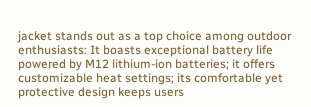jacket stands out as a top choice among outdoor enthusiasts: It boasts exceptional battery life powered by M12 lithium-ion batteries; it offers customizable heat settings; its comfortable yet protective design keeps users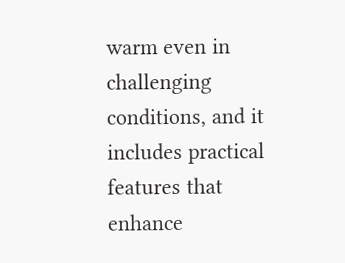warm even in challenging conditions, and it includes practical features that enhance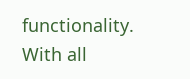functionality. With all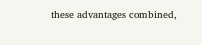these advantages combined,